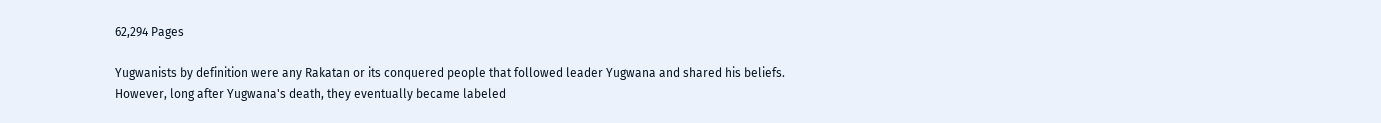62,294 Pages

Yugwanists by definition were any Rakatan or its conquered people that followed leader Yugwana and shared his beliefs. However, long after Yugwana's death, they eventually became labeled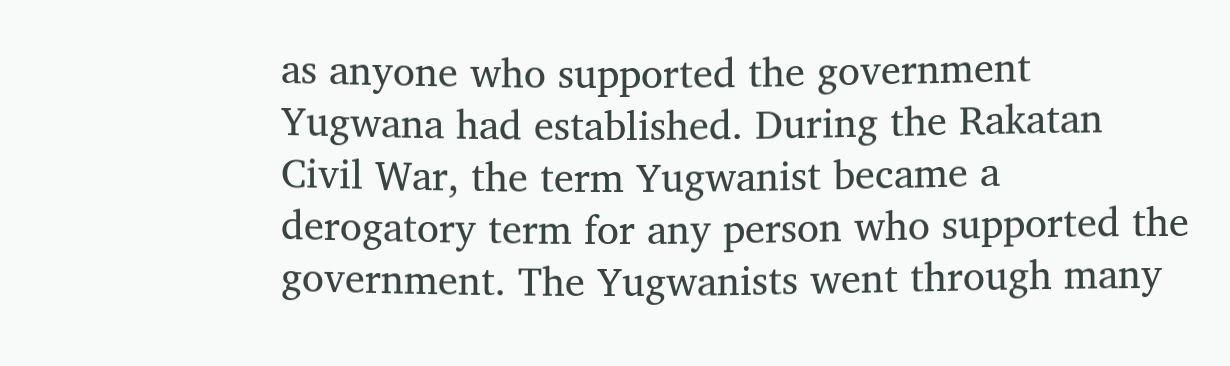as anyone who supported the government Yugwana had established. During the Rakatan Civil War, the term Yugwanist became a derogatory term for any person who supported the government. The Yugwanists went through many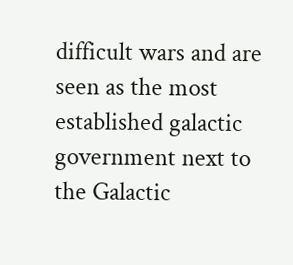difficult wars and are seen as the most established galactic government next to the Galactic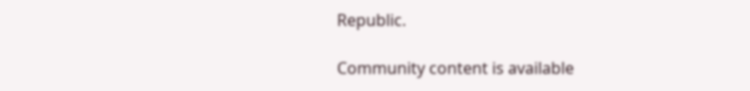Republic.

Community content is available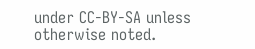under CC-BY-SA unless otherwise noted.